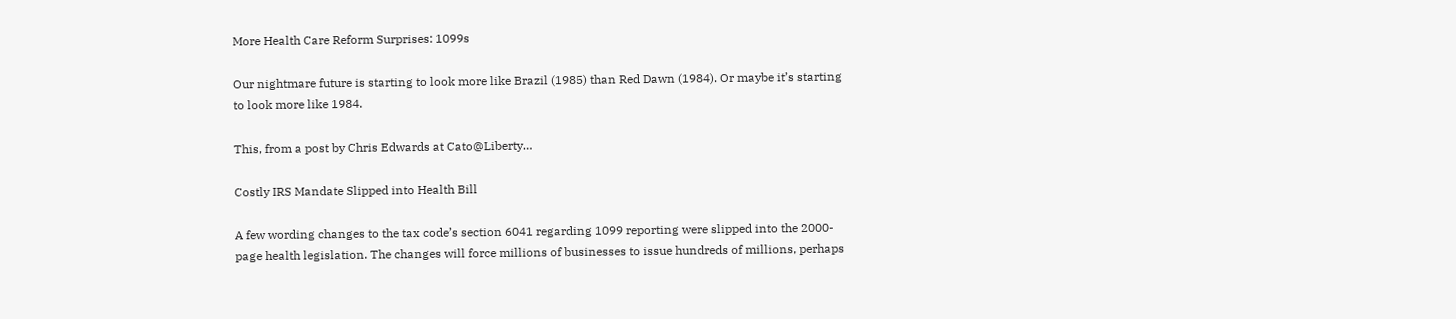More Health Care Reform Surprises: 1099s

Our nightmare future is starting to look more like Brazil (1985) than Red Dawn (1984). Or maybe it’s starting to look more like 1984.

This, from a post by Chris Edwards at Cato@Liberty…

Costly IRS Mandate Slipped into Health Bill

A few wording changes to the tax code’s section 6041 regarding 1099 reporting were slipped into the 2000-page health legislation. The changes will force millions of businesses to issue hundreds of millions, perhaps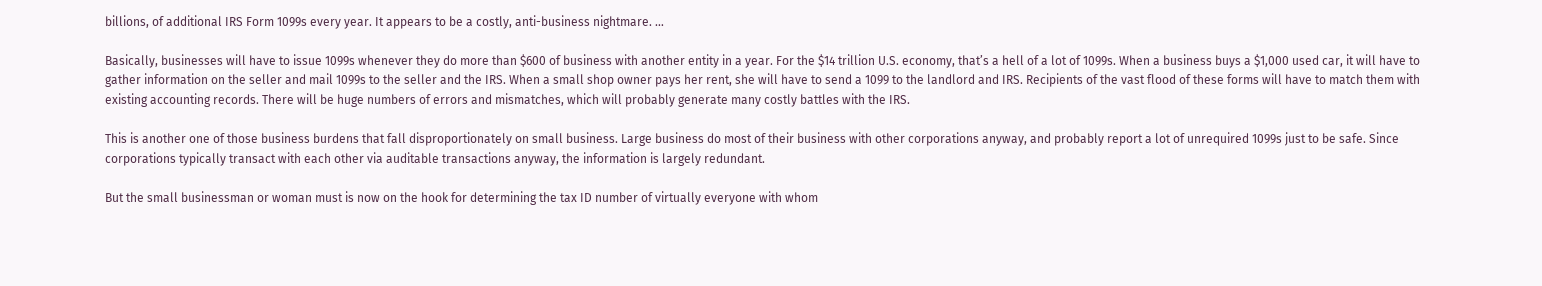billions, of additional IRS Form 1099s every year. It appears to be a costly, anti-business nightmare. …

Basically, businesses will have to issue 1099s whenever they do more than $600 of business with another entity in a year. For the $14 trillion U.S. economy, that’s a hell of a lot of 1099s. When a business buys a $1,000 used car, it will have to gather information on the seller and mail 1099s to the seller and the IRS. When a small shop owner pays her rent, she will have to send a 1099 to the landlord and IRS. Recipients of the vast flood of these forms will have to match them with existing accounting records. There will be huge numbers of errors and mismatches, which will probably generate many costly battles with the IRS.

This is another one of those business burdens that fall disproportionately on small business. Large business do most of their business with other corporations anyway, and probably report a lot of unrequired 1099s just to be safe. Since corporations typically transact with each other via auditable transactions anyway, the information is largely redundant.

But the small businessman or woman must is now on the hook for determining the tax ID number of virtually everyone with whom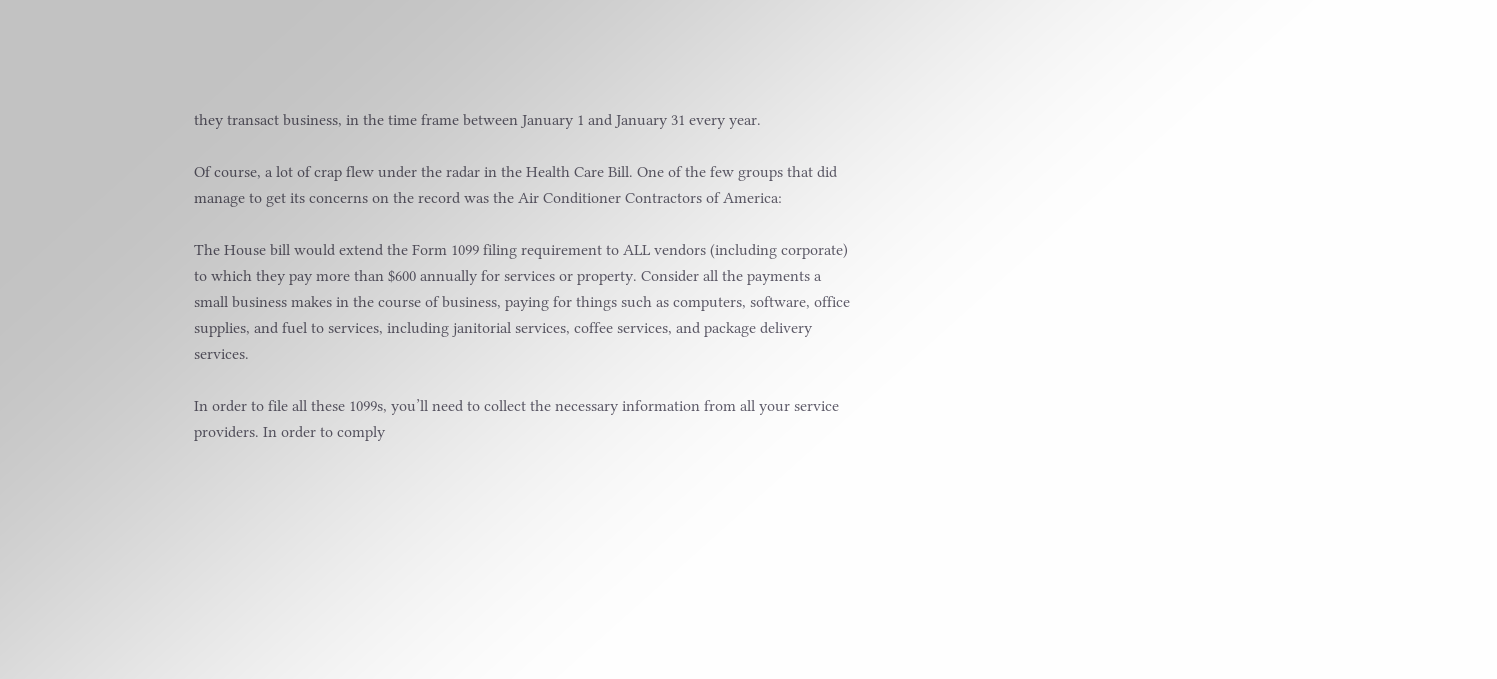they transact business, in the time frame between January 1 and January 31 every year.

Of course, a lot of crap flew under the radar in the Health Care Bill. One of the few groups that did manage to get its concerns on the record was the Air Conditioner Contractors of America:

The House bill would extend the Form 1099 filing requirement to ALL vendors (including corporate) to which they pay more than $600 annually for services or property. Consider all the payments a small business makes in the course of business, paying for things such as computers, software, office supplies, and fuel to services, including janitorial services, coffee services, and package delivery services.

In order to file all these 1099s, you’ll need to collect the necessary information from all your service providers. In order to comply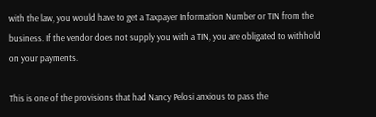with the law, you would have to get a Taxpayer Information Number or TIN from the business. If the vendor does not supply you with a TIN, you are obligated to withhold on your payments.

This is one of the provisions that had Nancy Pelosi anxious to pass the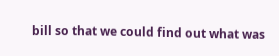bill so that we could find out what was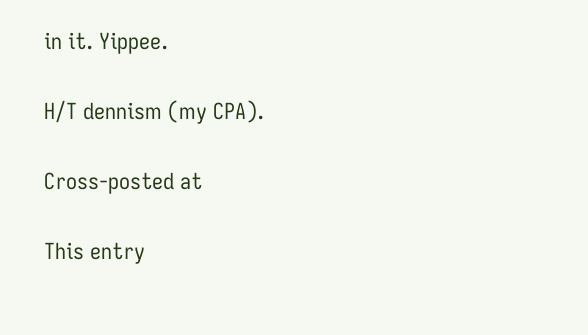in it. Yippee.

H/T dennism (my CPA).

Cross-posted at

This entry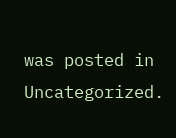was posted in Uncategorized.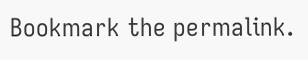Bookmark the permalink.